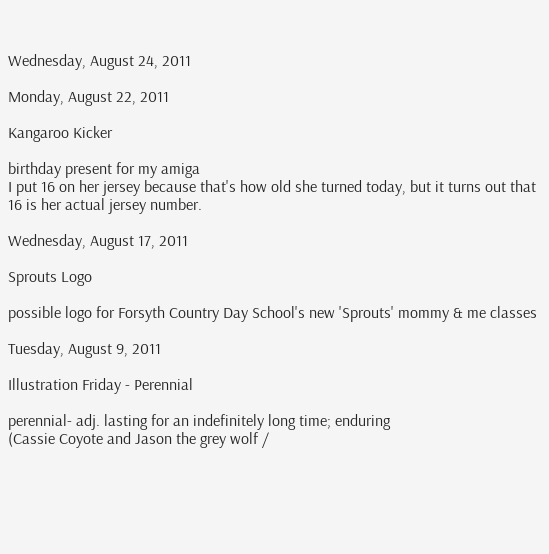Wednesday, August 24, 2011

Monday, August 22, 2011

Kangaroo Kicker

birthday present for my amiga
I put 16 on her jersey because that's how old she turned today, but it turns out that 16 is her actual jersey number.

Wednesday, August 17, 2011

Sprouts Logo

possible logo for Forsyth Country Day School's new 'Sprouts' mommy & me classes

Tuesday, August 9, 2011

Illustration Friday - Perennial

perennial- adj. lasting for an indefinitely long time; enduring
(Cassie Coyote and Jason the grey wolf /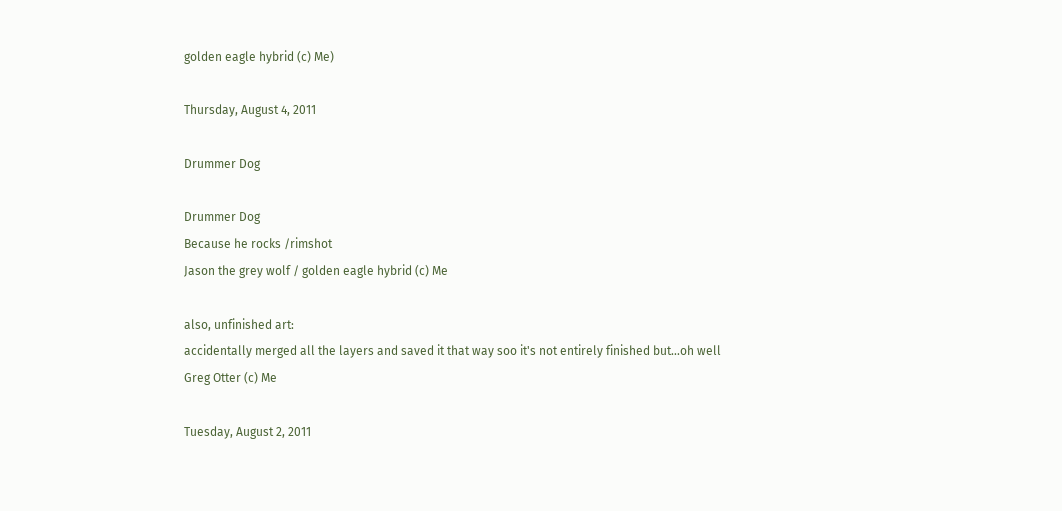golden eagle hybrid (c) Me)

Thursday, August 4, 2011

Drummer Dog

Drummer Dog
Because he rocks /rimshot
Jason the grey wolf / golden eagle hybrid (c) Me

also, unfinished art:
accidentally merged all the layers and saved it that way soo it's not entirely finished but...oh well
Greg Otter (c) Me

Tuesday, August 2, 2011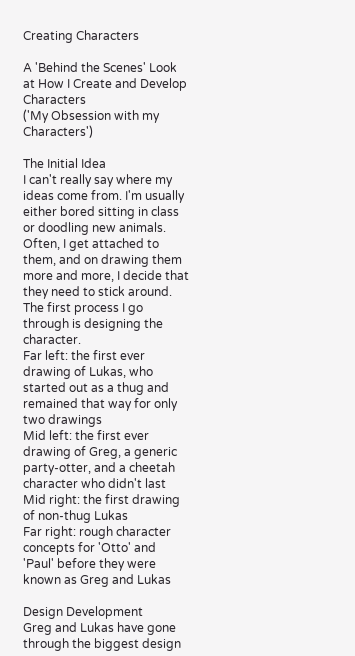Creating Characters

A 'Behind the Scenes' Look at How I Create and Develop Characters
('My Obsession with my Characters')

The Initial Idea
I can't really say where my ideas come from. I'm usually either bored sitting in class or doodling new animals. Often, I get attached to them, and on drawing them more and more, I decide that they need to stick around. The first process I go through is designing the character.
Far left: the first ever drawing of Lukas, who started out as a thug and remained that way for only two drawings
Mid left: the first ever drawing of Greg, a generic party-otter, and a cheetah character who didn't last
Mid right: the first drawing of non-thug Lukas
Far right: rough character concepts for 'Otto' and 'Paul' before they were known as Greg and Lukas

Design Development
Greg and Lukas have gone through the biggest design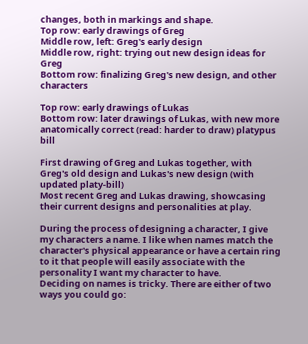changes, both in markings and shape.
Top row: early drawings of Greg
Middle row, left: Greg's early design
Middle row, right: trying out new design ideas for Greg
Bottom row: finalizing Greg's new design, and other characters

Top row: early drawings of Lukas
Bottom row: later drawings of Lukas, with new more anatomically correct (read: harder to draw) platypus bill

First drawing of Greg and Lukas together, with Greg's old design and Lukas's new design (with updated platy-bill)
Most recent Greg and Lukas drawing, showcasing their current designs and personalities at play.

During the process of designing a character, I give my characters a name. I like when names match the character's physical appearance or have a certain ring to it that people will easily associate with the personality I want my character to have.
Deciding on names is tricky. There are either of two ways you could go: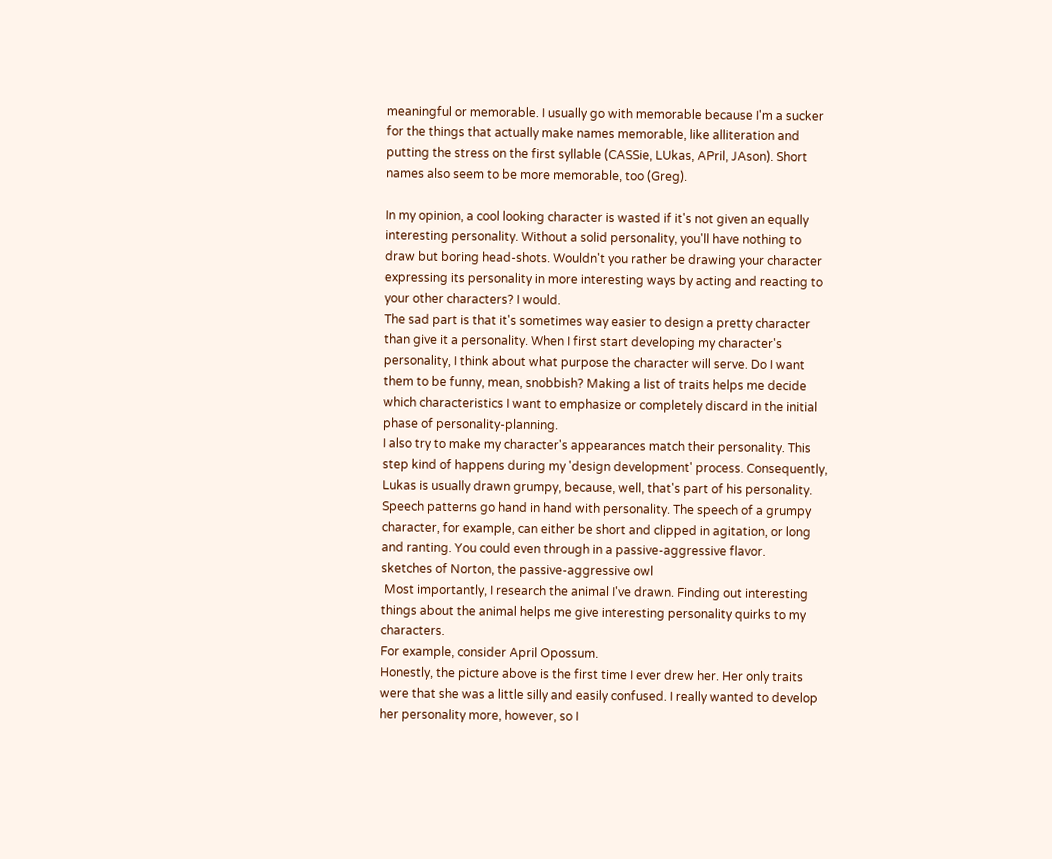meaningful or memorable. I usually go with memorable because I'm a sucker for the things that actually make names memorable, like alliteration and putting the stress on the first syllable (CASSie, LUkas, APril, JAson). Short names also seem to be more memorable, too (Greg).

In my opinion, a cool looking character is wasted if it's not given an equally interesting personality. Without a solid personality, you'll have nothing to draw but boring head-shots. Wouldn't you rather be drawing your character expressing its personality in more interesting ways by acting and reacting to your other characters? I would.
The sad part is that it's sometimes way easier to design a pretty character than give it a personality. When I first start developing my character's personality, I think about what purpose the character will serve. Do I want them to be funny, mean, snobbish? Making a list of traits helps me decide which characteristics I want to emphasize or completely discard in the initial phase of personality-planning.
I also try to make my character's appearances match their personality. This step kind of happens during my 'design development' process. Consequently, Lukas is usually drawn grumpy, because, well, that's part of his personality. Speech patterns go hand in hand with personality. The speech of a grumpy character, for example, can either be short and clipped in agitation, or long and ranting. You could even through in a passive-aggressive flavor.
sketches of Norton, the passive-aggressive owl
 Most importantly, I research the animal I've drawn. Finding out interesting things about the animal helps me give interesting personality quirks to my characters.
For example, consider April Opossum.
Honestly, the picture above is the first time I ever drew her. Her only traits were that she was a little silly and easily confused. I really wanted to develop her personality more, however, so I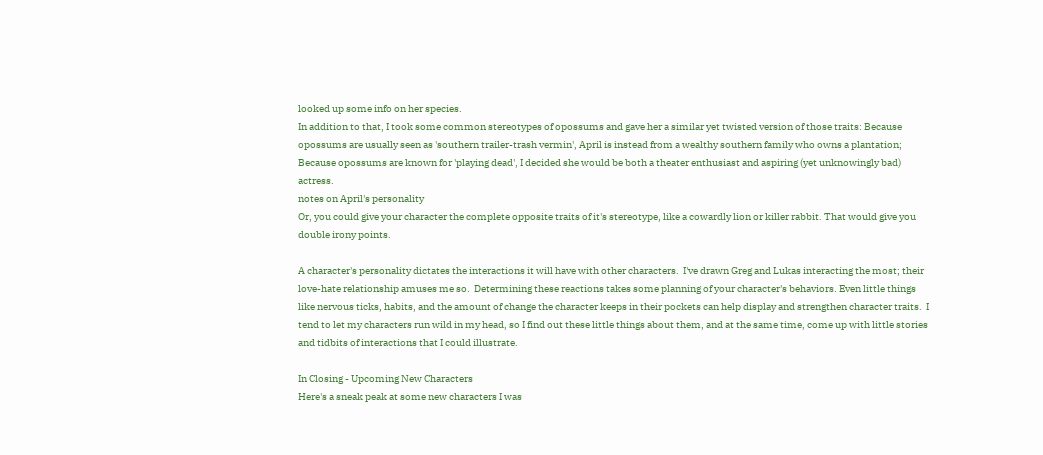looked up some info on her species.
In addition to that, I took some common stereotypes of opossums and gave her a similar yet twisted version of those traits: Because opossums are usually seen as 'southern trailer-trash vermin', April is instead from a wealthy southern family who owns a plantation; Because opossums are known for 'playing dead', I decided she would be both a theater enthusiast and aspiring (yet unknowingly bad) actress.
notes on April's personality
Or, you could give your character the complete opposite traits of it's stereotype, like a cowardly lion or killer rabbit. That would give you double irony points.

A character's personality dictates the interactions it will have with other characters.  I've drawn Greg and Lukas interacting the most; their love-hate relationship amuses me so.  Determining these reactions takes some planning of your character's behaviors. Even little things like nervous ticks, habits, and the amount of change the character keeps in their pockets can help display and strengthen character traits.  I tend to let my characters run wild in my head, so I find out these little things about them, and at the same time, come up with little stories and tidbits of interactions that I could illustrate.

In Closing - Upcoming New Characters
Here's a sneak peak at some new characters I was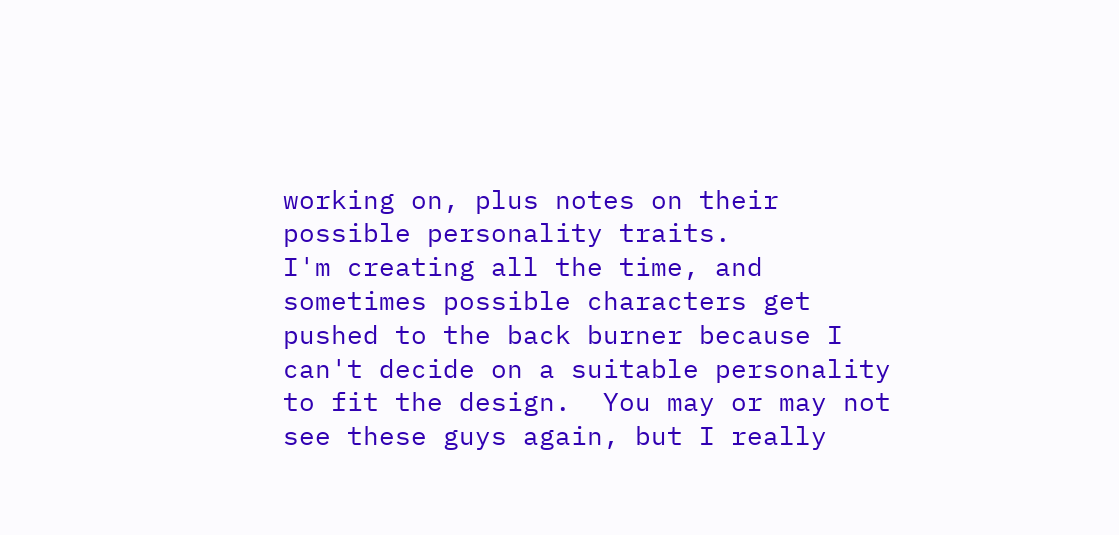working on, plus notes on their possible personality traits.
I'm creating all the time, and sometimes possible characters get pushed to the back burner because I can't decide on a suitable personality to fit the design.  You may or may not see these guys again, but I really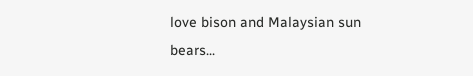love bison and Malaysian sun bears...